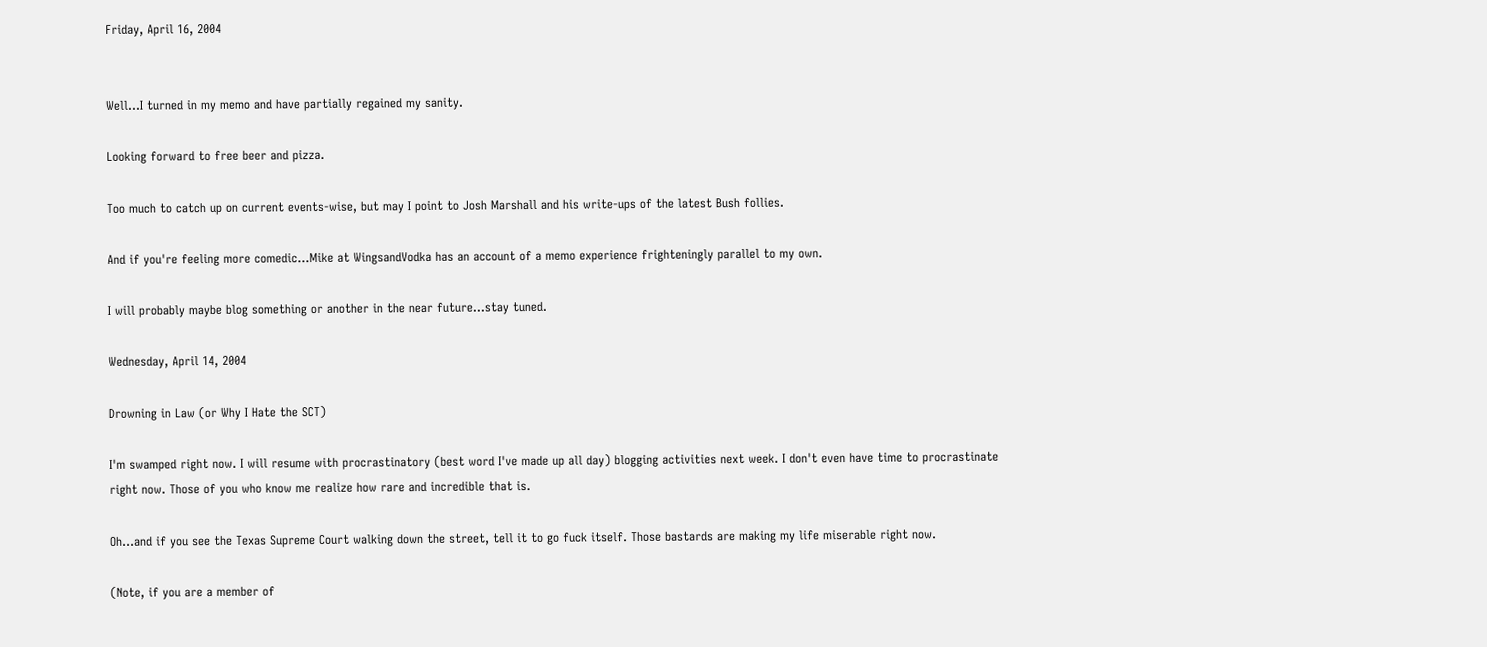Friday, April 16, 2004


Well...I turned in my memo and have partially regained my sanity.

Looking forward to free beer and pizza.

Too much to catch up on current events-wise, but may I point to Josh Marshall and his write-ups of the latest Bush follies.

And if you're feeling more comedic...Mike at WingsandVodka has an account of a memo experience frighteningly parallel to my own.

I will probably maybe blog something or another in the near future...stay tuned.

Wednesday, April 14, 2004

Drowning in Law (or Why I Hate the SCT)

I'm swamped right now. I will resume with procrastinatory (best word I've made up all day) blogging activities next week. I don't even have time to procrastinate right now. Those of you who know me realize how rare and incredible that is.

Oh...and if you see the Texas Supreme Court walking down the street, tell it to go fuck itself. Those bastards are making my life miserable right now.

(Note, if you are a member of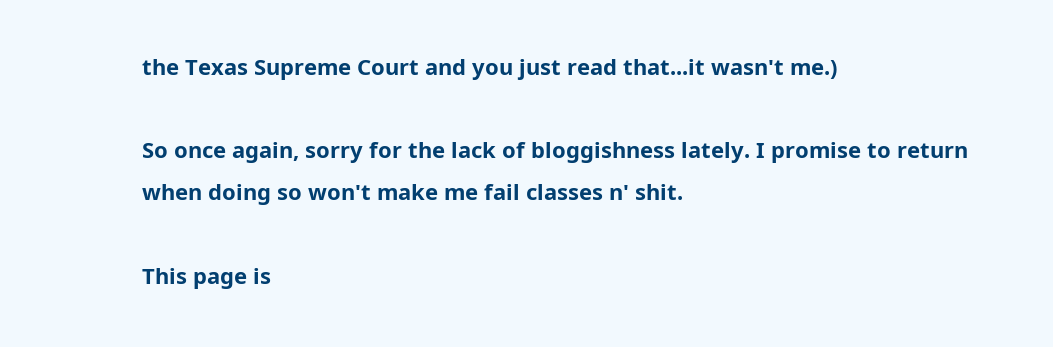the Texas Supreme Court and you just read that...it wasn't me.)

So once again, sorry for the lack of bloggishness lately. I promise to return when doing so won't make me fail classes n' shit.

This page is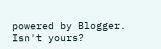powered by Blogger. Isn't yours?